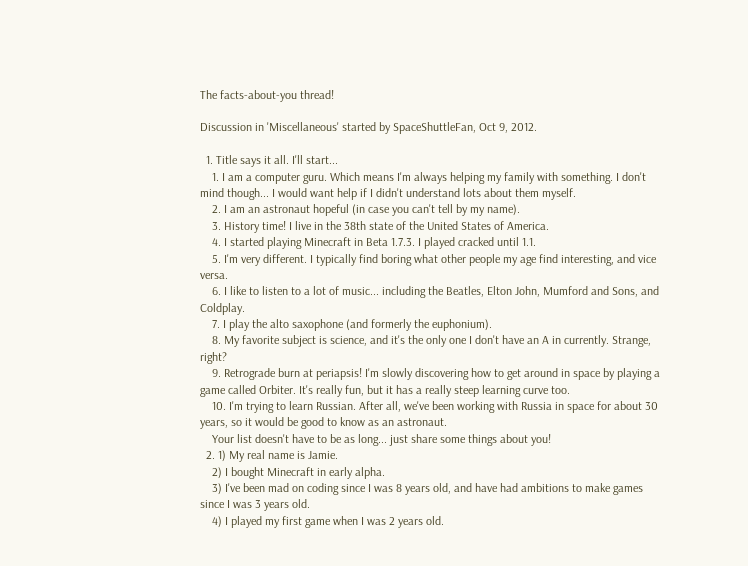The facts-about-you thread!

Discussion in 'Miscellaneous' started by SpaceShuttleFan, Oct 9, 2012.

  1. Title says it all. I'll start...
    1. I am a computer guru. Which means I'm always helping my family with something. I don't mind though... I would want help if I didn't understand lots about them myself.
    2. I am an astronaut hopeful (in case you can't tell by my name).
    3. History time! I live in the 38th state of the United States of America.
    4. I started playing Minecraft in Beta 1.7.3. I played cracked until 1.1.
    5. I'm very different. I typically find boring what other people my age find interesting, and vice versa.
    6. I like to listen to a lot of music... including the Beatles, Elton John, Mumford and Sons, and Coldplay.
    7. I play the alto saxophone (and formerly the euphonium).
    8. My favorite subject is science, and it's the only one I don't have an A in currently. Strange, right?
    9. Retrograde burn at periapsis! I'm slowly discovering how to get around in space by playing a game called Orbiter. It's really fun, but it has a really steep learning curve too.
    10. I'm trying to learn Russian. After all, we've been working with Russia in space for about 30 years, so it would be good to know as an astronaut.
    Your list doesn't have to be as long... just share some things about you!
  2. 1) My real name is Jamie.
    2) I bought Minecraft in early alpha.
    3) I've been mad on coding since I was 8 years old, and have had ambitions to make games since I was 3 years old.
    4) I played my first game when I was 2 years old.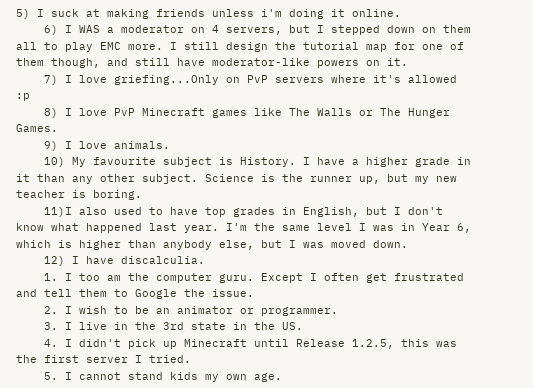5) I suck at making friends unless i'm doing it online.
    6) I WAS a moderator on 4 servers, but I stepped down on them all to play EMC more. I still design the tutorial map for one of them though, and still have moderator-like powers on it.
    7) I love griefing...Only on PvP servers where it's allowed :p
    8) I love PvP Minecraft games like The Walls or The Hunger Games.
    9) I love animals.
    10) My favourite subject is History. I have a higher grade in it than any other subject. Science is the runner up, but my new teacher is boring.
    11)I also used to have top grades in English, but I don't know what happened last year. I'm the same level I was in Year 6, which is higher than anybody else, but I was moved down.
    12) I have discalculia.
    1. I too am the computer guru. Except I often get frustrated and tell them to Google the issue.
    2. I wish to be an animator or programmer.
    3. I live in the 3rd state in the US.
    4. I didn't pick up Minecraft until Release 1.2.5, this was the first server I tried.
    5. I cannot stand kids my own age.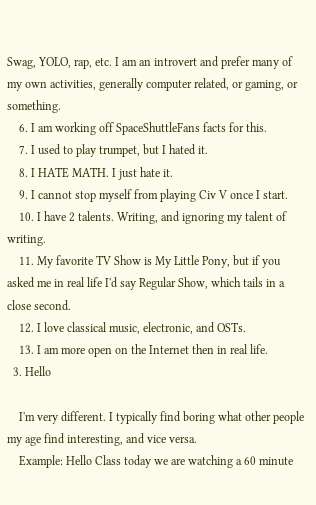Swag, YOLO, rap, etc. I am an introvert and prefer many of my own activities, generally computer related, or gaming, or something.
    6. I am working off SpaceShuttleFans facts for this.
    7. I used to play trumpet, but I hated it.
    8. I HATE MATH. I just hate it.
    9. I cannot stop myself from playing Civ V once I start.
    10. I have 2 talents. Writing, and ignoring my talent of writing.
    11. My favorite TV Show is My Little Pony, but if you asked me in real life I'd say Regular Show, which tails in a close second.
    12. I love classical music, electronic, and OSTs.
    13. I am more open on the Internet then in real life.
  3. Hello

    I'm very different. I typically find boring what other people my age find interesting, and vice versa.
    Example: Hello Class today we are watching a 60 minute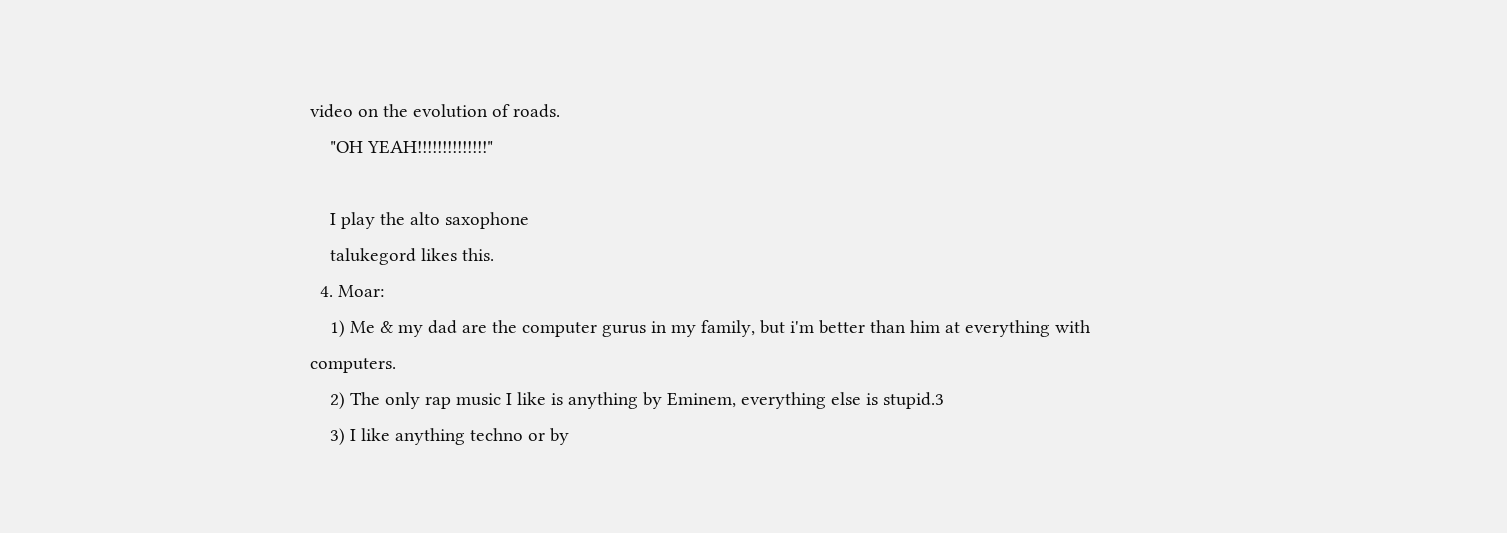video on the evolution of roads.
    "OH YEAH!!!!!!!!!!!!!!"

    I play the alto saxophone
    talukegord likes this.
  4. Moar:
    1) Me & my dad are the computer gurus in my family, but i'm better than him at everything with computers.
    2) The only rap music I like is anything by Eminem, everything else is stupid.3
    3) I like anything techno or by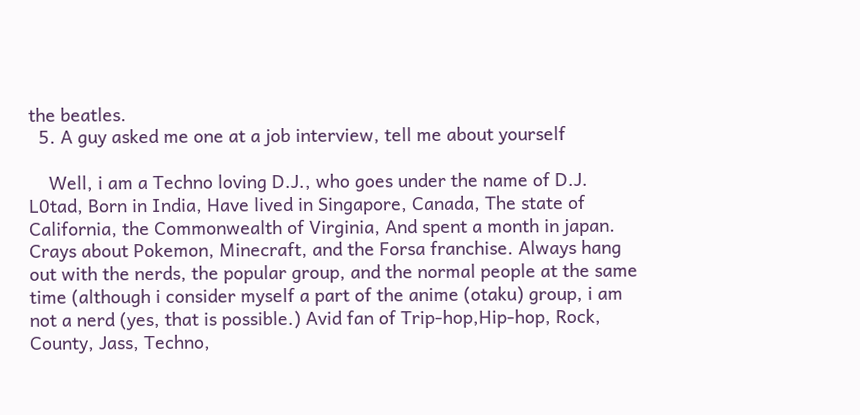the beatles.
  5. A guy asked me one at a job interview, tell me about yourself

    Well, i am a Techno loving D.J., who goes under the name of D.J. L0tad, Born in India, Have lived in Singapore, Canada, The state of California, the Commonwealth of Virginia, And spent a month in japan. Crays about Pokemon, Minecraft, and the Forsa franchise. Always hang out with the nerds, the popular group, and the normal people at the same time (although i consider myself a part of the anime (otaku) group, i am not a nerd (yes, that is possible.) Avid fan of Trip-hop,Hip-hop, Rock, County, Jass, Techno,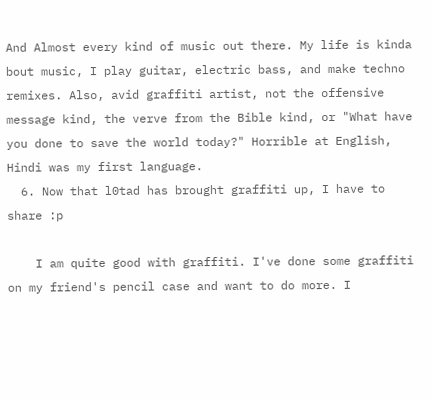And Almost every kind of music out there. My life is kinda bout music, I play guitar, electric bass, and make techno remixes. Also, avid graffiti artist, not the offensive message kind, the verve from the Bible kind, or "What have you done to save the world today?" Horrible at English, Hindi was my first language.
  6. Now that l0tad has brought graffiti up, I have to share :p

    I am quite good with graffiti. I've done some graffiti on my friend's pencil case and want to do more. I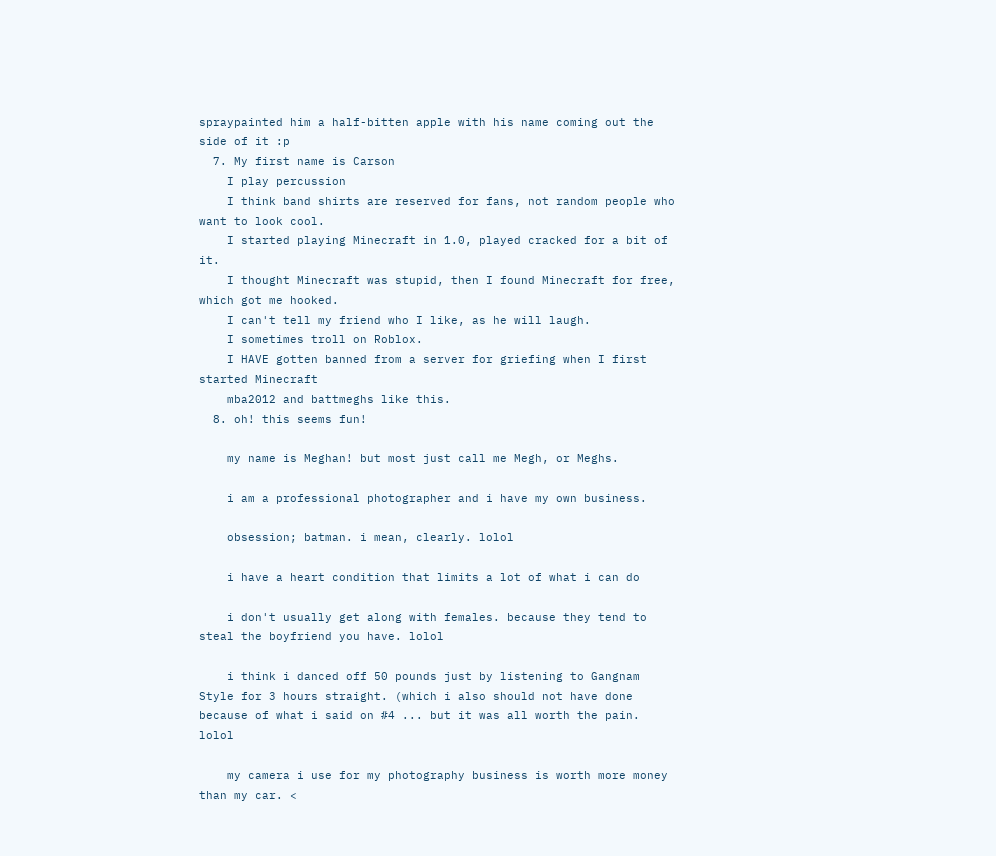spraypainted him a half-bitten apple with his name coming out the side of it :p
  7. My first name is Carson
    I play percussion
    I think band shirts are reserved for fans, not random people who want to look cool.
    I started playing Minecraft in 1.0, played cracked for a bit of it.
    I thought Minecraft was stupid, then I found Minecraft for free, which got me hooked.
    I can't tell my friend who I like, as he will laugh.
    I sometimes troll on Roblox.
    I HAVE gotten banned from a server for griefing when I first started Minecraft
    mba2012 and battmeghs like this.
  8. oh! this seems fun!

    my name is Meghan! but most just call me Megh, or Meghs.

    i am a professional photographer and i have my own business.

    obsession; batman. i mean, clearly. lolol

    i have a heart condition that limits a lot of what i can do

    i don't usually get along with females. because they tend to steal the boyfriend you have. lolol

    i think i danced off 50 pounds just by listening to Gangnam Style for 3 hours straight. (which i also should not have done because of what i said on #4 ... but it was all worth the pain. lolol

    my camera i use for my photography business is worth more money than my car. <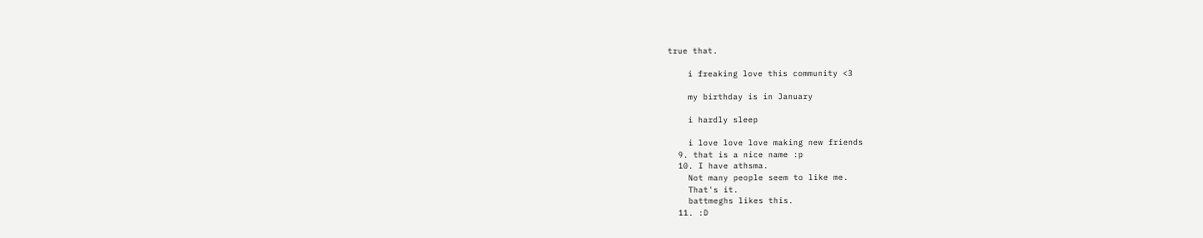true that.

    i freaking love this community <3

    my birthday is in January

    i hardly sleep

    i love love love making new friends
  9. that is a nice name :p
  10. I have athsma.
    Not many people seem to like me.
    That's it.
    battmeghs likes this.
  11. :D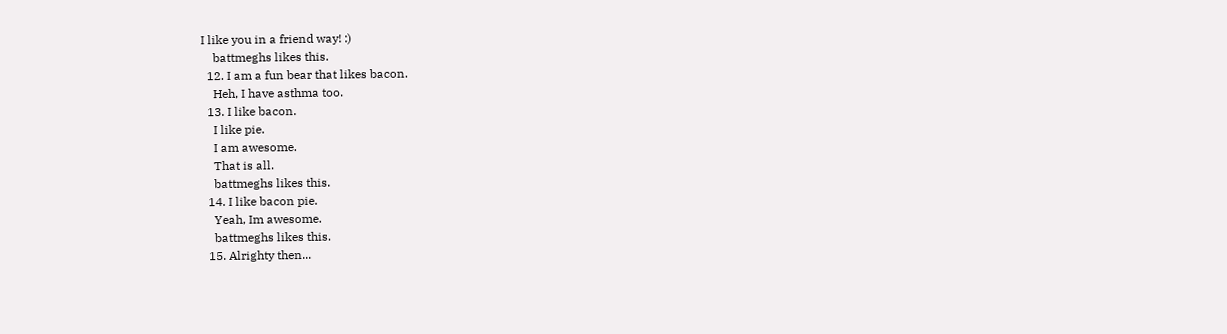I like you in a friend way! :)
    battmeghs likes this.
  12. I am a fun bear that likes bacon.
    Heh, I have asthma too.
  13. I like bacon.
    I like pie.
    I am awesome.
    That is all.
    battmeghs likes this.
  14. I like bacon pie.
    Yeah, Im awesome.
    battmeghs likes this.
  15. Alrighty then...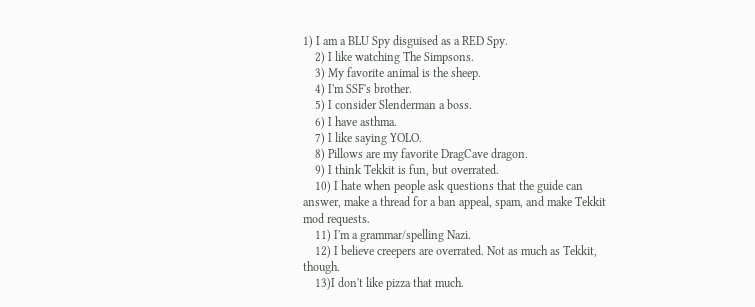1) I am a BLU Spy disguised as a RED Spy.
    2) I like watching The Simpsons.
    3) My favorite animal is the sheep.
    4) I'm SSF's brother.
    5) I consider Slenderman a boss.
    6) I have asthma.
    7) I like saying YOLO.
    8) Pillows are my favorite DragCave dragon.
    9) I think Tekkit is fun, but overrated.
    10) I hate when people ask questions that the guide can answer, make a thread for a ban appeal, spam, and make Tekkit mod requests.
    11) I'm a grammar/spelling Nazi.
    12) I believe creepers are overrated. Not as much as Tekkit, though.
    13)I don't like pizza that much.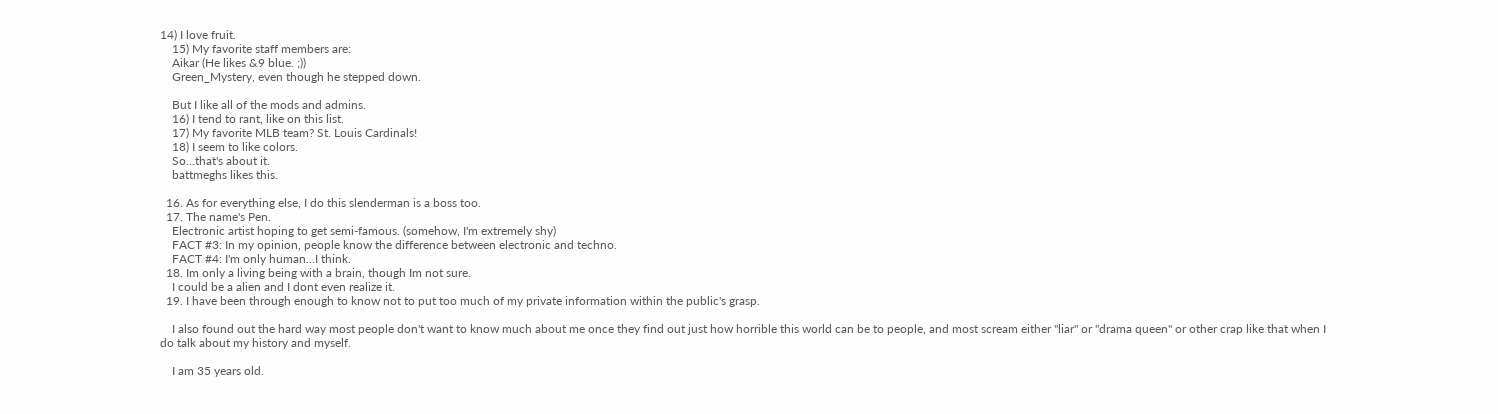14) I love fruit.
    15) My favorite staff members are:
    Aikar (He likes &9 blue. ;))
    Green_Mystery, even though he stepped down.

    But I like all of the mods and admins.
    16) I tend to rant, like on this list.
    17) My favorite MLB team? St. Louis Cardinals!
    18) I seem to like colors.
    So...that's about it.
    battmeghs likes this.

  16. As for everything else, I do this slenderman is a boss too.
  17. The name's Pen.
    Electronic artist hoping to get semi-famous. (somehow, I'm extremely shy)
    FACT #3: In my opinion, people know the difference between electronic and techno.
    FACT #4: I'm only human…I think.
  18. Im only a living being with a brain, though Im not sure.
    I could be a alien and I dont even realize it.
  19. I have been through enough to know not to put too much of my private information within the public's grasp.

    I also found out the hard way most people don't want to know much about me once they find out just how horrible this world can be to people, and most scream either "liar" or "drama queen" or other crap like that when I do talk about my history and myself.

    I am 35 years old.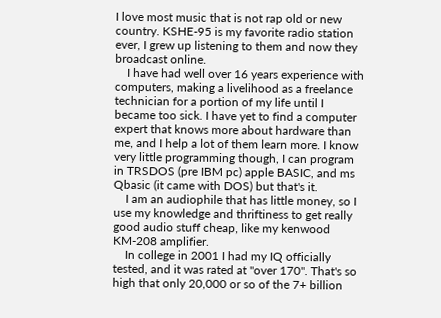I love most music that is not rap old or new country. KSHE-95 is my favorite radio station ever, I grew up listening to them and now they broadcast online.
    I have had well over 16 years experience with computers, making a livelihood as a freelance technician for a portion of my life until I became too sick. I have yet to find a computer expert that knows more about hardware than me, and I help a lot of them learn more. I know very little programming though, I can program in TRSDOS (pre IBM pc) apple BASIC, and ms Qbasic (it came with DOS) but that's it.
    I am an audiophile that has little money, so I use my knowledge and thriftiness to get really good audio stuff cheap, like my kenwood KM-208 amplifier.
    In college in 2001 I had my IQ officially tested, and it was rated at "over 170". That's so high that only 20,000 or so of the 7+ billion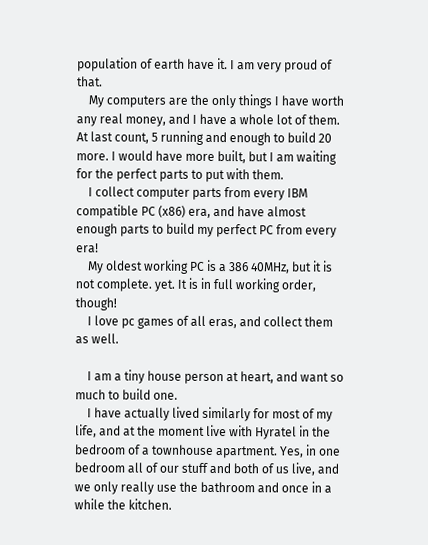population of earth have it. I am very proud of that.
    My computers are the only things I have worth any real money, and I have a whole lot of them. At last count, 5 running and enough to build 20 more. I would have more built, but I am waiting for the perfect parts to put with them.
    I collect computer parts from every IBM compatible PC (x86) era, and have almost enough parts to build my perfect PC from every era!
    My oldest working PC is a 386 40MHz, but it is not complete. yet. It is in full working order, though!
    I love pc games of all eras, and collect them as well.

    I am a tiny house person at heart, and want so much to build one.
    I have actually lived similarly for most of my life, and at the moment live with Hyratel in the bedroom of a townhouse apartment. Yes, in one bedroom all of our stuff and both of us live, and we only really use the bathroom and once in a while the kitchen.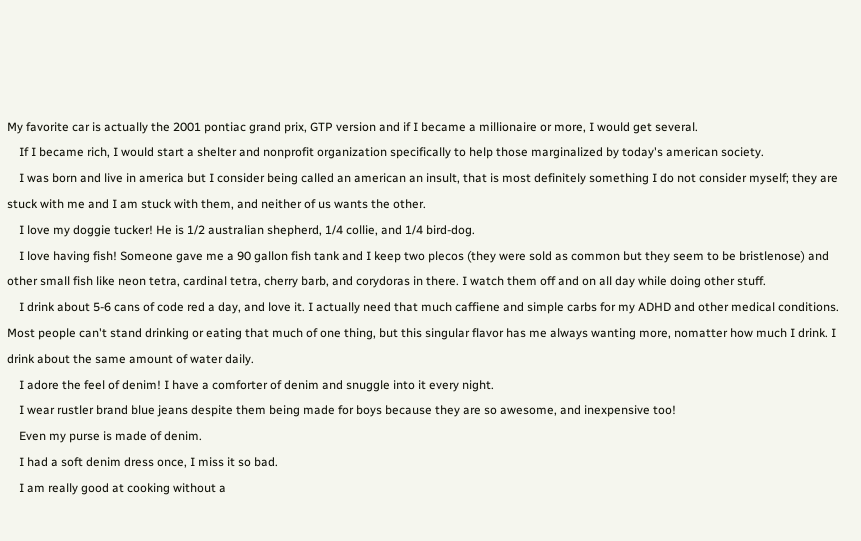My favorite car is actually the 2001 pontiac grand prix, GTP version and if I became a millionaire or more, I would get several.
    If I became rich, I would start a shelter and nonprofit organization specifically to help those marginalized by today's american society.
    I was born and live in america but I consider being called an american an insult, that is most definitely something I do not consider myself; they are stuck with me and I am stuck with them, and neither of us wants the other.
    I love my doggie tucker! He is 1/2 australian shepherd, 1/4 collie, and 1/4 bird-dog.
    I love having fish! Someone gave me a 90 gallon fish tank and I keep two plecos (they were sold as common but they seem to be bristlenose) and other small fish like neon tetra, cardinal tetra, cherry barb, and corydoras in there. I watch them off and on all day while doing other stuff.
    I drink about 5-6 cans of code red a day, and love it. I actually need that much caffiene and simple carbs for my ADHD and other medical conditions. Most people can't stand drinking or eating that much of one thing, but this singular flavor has me always wanting more, nomatter how much I drink. I drink about the same amount of water daily.
    I adore the feel of denim! I have a comforter of denim and snuggle into it every night.
    I wear rustler brand blue jeans despite them being made for boys because they are so awesome, and inexpensive too!
    Even my purse is made of denim.
    I had a soft denim dress once, I miss it so bad.
    I am really good at cooking without a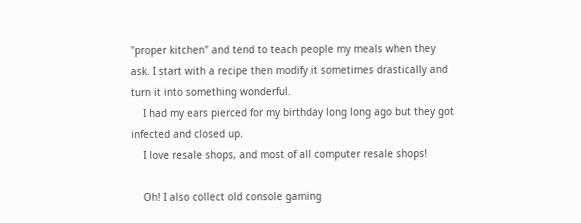"proper kitchen" and tend to teach people my meals when they ask. I start with a recipe then modify it sometimes drastically and turn it into something wonderful.
    I had my ears pierced for my birthday long long ago but they got infected and closed up.
    I love resale shops, and most of all computer resale shops!

    Oh! I also collect old console gaming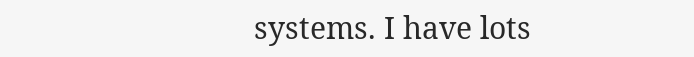systems. I have lots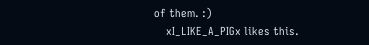of them. :)
    xI_LIKE_A_PIGx likes this.